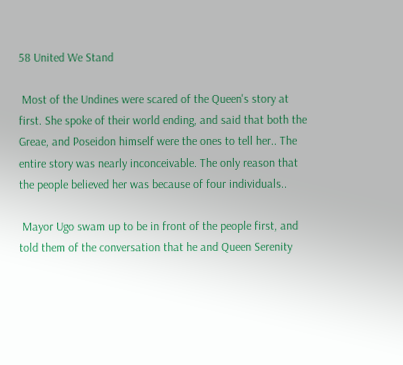58 United We Stand

 Most of the Undines were scared of the Queen's story at first. She spoke of their world ending, and said that both the Greae, and Poseidon himself were the ones to tell her.. The entire story was nearly inconceivable. The only reason that the people believed her was because of four individuals..

 Mayor Ugo swam up to be in front of the people first, and told them of the conversation that he and Queen Serenity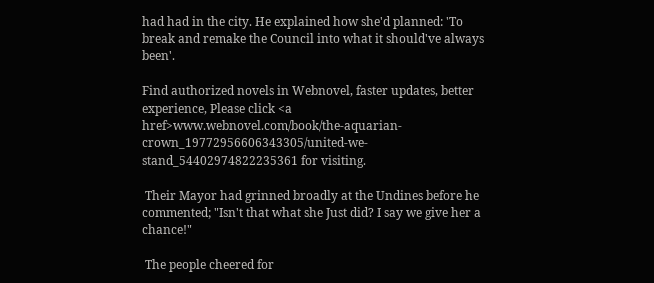had had in the city. He explained how she'd planned: 'To break and remake the Council into what it should've always been'.

Find authorized novels in Webnovel, faster updates, better experience, Please click <a href>www.webnovel.com/book/the-aquarian-crown_19772956606343305/united-we-stand_54402974822235361 for visiting.

 Their Mayor had grinned broadly at the Undines before he commented; "Isn't that what she Just did? I say we give her a chance!"

 The people cheered for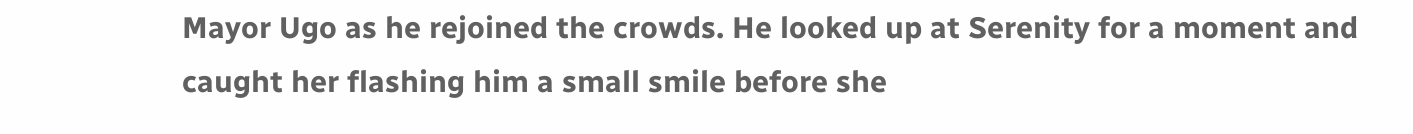Mayor Ugo as he rejoined the crowds. He looked up at Serenity for a moment and caught her flashing him a small smile before she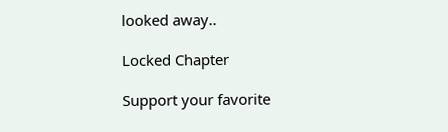looked away..

Locked Chapter

Support your favorite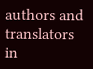authors and translators in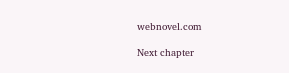webnovel.com

Next chapter